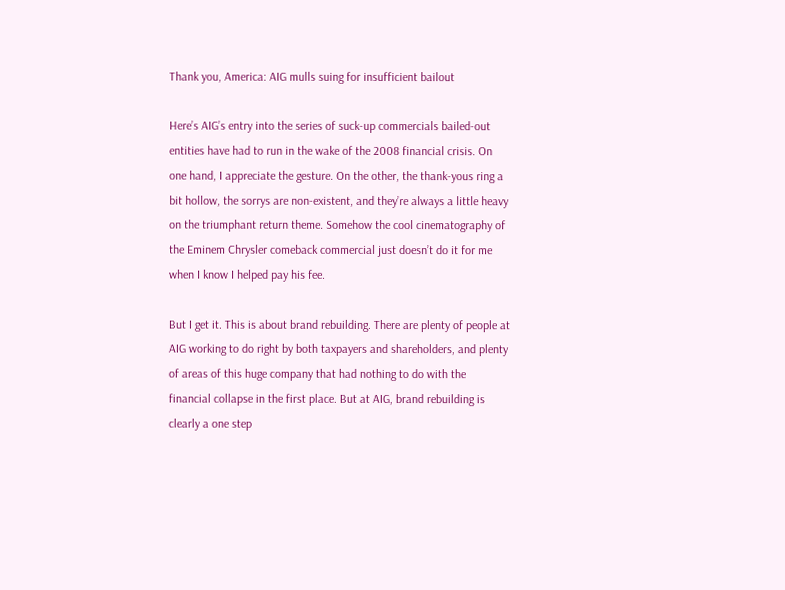Thank you, America: AIG mulls suing for insufficient bailout

Here’s AIG’s entry into the series of suck-up commercials bailed-out entities have had to run in the wake of the 2008 financial crisis. On one hand, I appreciate the gesture. On the other, the thank-yous ring a bit hollow, the sorrys are non-existent, and they’re always a little heavy on the triumphant return theme. Somehow the cool cinematography of the Eminem Chrysler comeback commercial just doesn’t do it for me when I know I helped pay his fee.

But I get it. This is about brand rebuilding. There are plenty of people at AIG working to do right by both taxpayers and shareholders, and plenty of areas of this huge company that had nothing to do with the financial collapse in the first place. But at AIG, brand rebuilding is clearly a one step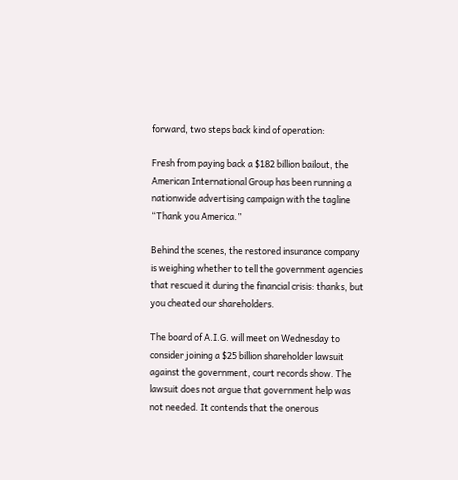forward, two steps back kind of operation:

Fresh from paying back a $182 billion bailout, the American International Group has been running a nationwide advertising campaign with the tagline “Thank you America.”

Behind the scenes, the restored insurance company is weighing whether to tell the government agencies that rescued it during the financial crisis: thanks, but you cheated our shareholders.

The board of A.I.G. will meet on Wednesday to consider joining a $25 billion shareholder lawsuit against the government, court records show. The lawsuit does not argue that government help was not needed. It contends that the onerous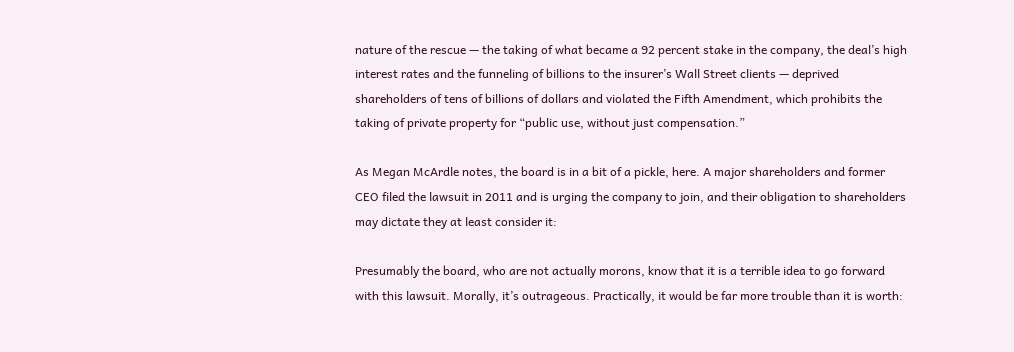nature of the rescue — the taking of what became a 92 percent stake in the company, the deal’s high interest rates and the funneling of billions to the insurer’s Wall Street clients — deprived shareholders of tens of billions of dollars and violated the Fifth Amendment, which prohibits the taking of private property for “public use, without just compensation.”

As Megan McArdle notes, the board is in a bit of a pickle, here. A major shareholders and former CEO filed the lawsuit in 2011 and is urging the company to join, and their obligation to shareholders may dictate they at least consider it:

Presumably the board, who are not actually morons, know that it is a terrible idea to go forward with this lawsuit. Morally, it’s outrageous. Practically, it would be far more trouble than it is worth: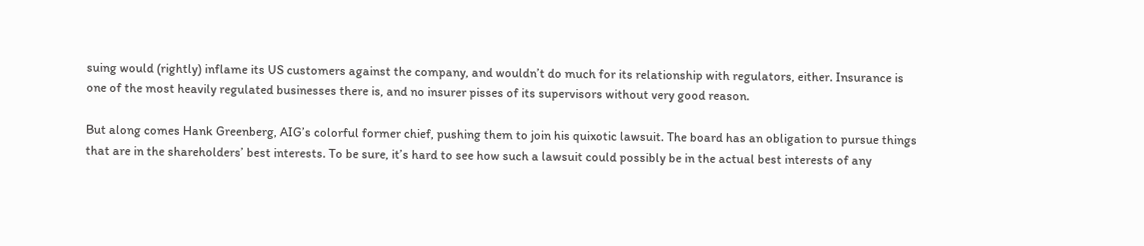suing would (rightly) inflame its US customers against the company, and wouldn’t do much for its relationship with regulators, either. Insurance is one of the most heavily regulated businesses there is, and no insurer pisses of its supervisors without very good reason.

But along comes Hank Greenberg, AIG’s colorful former chief, pushing them to join his quixotic lawsuit. The board has an obligation to pursue things that are in the shareholders’ best interests. To be sure, it’s hard to see how such a lawsuit could possibly be in the actual best interests of any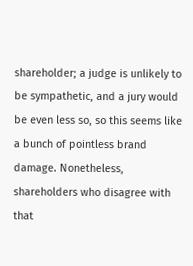shareholder; a judge is unlikely to be sympathetic, and a jury would be even less so, so this seems like a bunch of pointless brand damage. Nonetheless, shareholders who disagree with that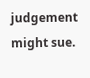judgement might sue.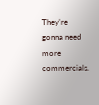They’re gonna need more commercials.